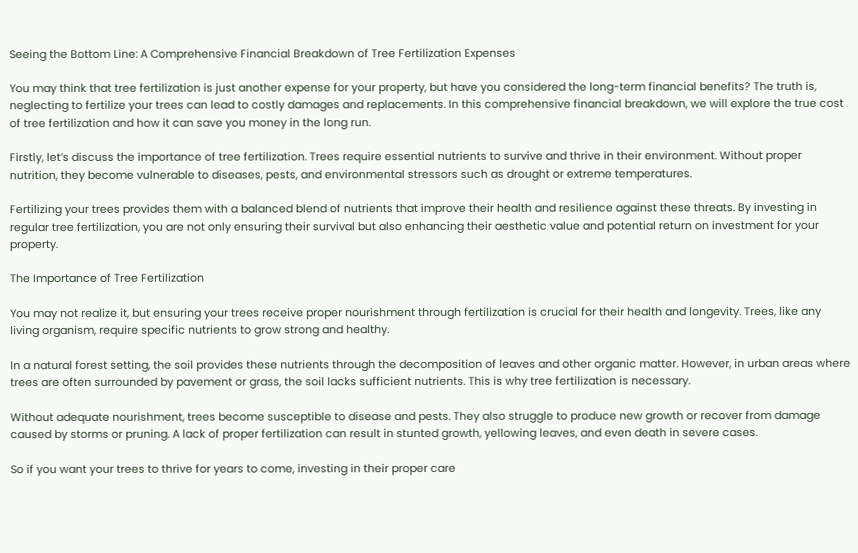Seeing the Bottom Line: A Comprehensive Financial Breakdown of Tree Fertilization Expenses

You may think that tree fertilization is just another expense for your property, but have you considered the long-term financial benefits? The truth is, neglecting to fertilize your trees can lead to costly damages and replacements. In this comprehensive financial breakdown, we will explore the true cost of tree fertilization and how it can save you money in the long run.

Firstly, let’s discuss the importance of tree fertilization. Trees require essential nutrients to survive and thrive in their environment. Without proper nutrition, they become vulnerable to diseases, pests, and environmental stressors such as drought or extreme temperatures.

Fertilizing your trees provides them with a balanced blend of nutrients that improve their health and resilience against these threats. By investing in regular tree fertilization, you are not only ensuring their survival but also enhancing their aesthetic value and potential return on investment for your property.

The Importance of Tree Fertilization

You may not realize it, but ensuring your trees receive proper nourishment through fertilization is crucial for their health and longevity. Trees, like any living organism, require specific nutrients to grow strong and healthy.

In a natural forest setting, the soil provides these nutrients through the decomposition of leaves and other organic matter. However, in urban areas where trees are often surrounded by pavement or grass, the soil lacks sufficient nutrients. This is why tree fertilization is necessary.

Without adequate nourishment, trees become susceptible to disease and pests. They also struggle to produce new growth or recover from damage caused by storms or pruning. A lack of proper fertilization can result in stunted growth, yellowing leaves, and even death in severe cases.

So if you want your trees to thrive for years to come, investing in their proper care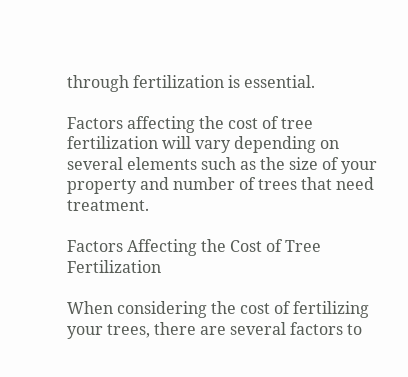through fertilization is essential.

Factors affecting the cost of tree fertilization will vary depending on several elements such as the size of your property and number of trees that need treatment.

Factors Affecting the Cost of Tree Fertilization

When considering the cost of fertilizing your trees, there are several factors to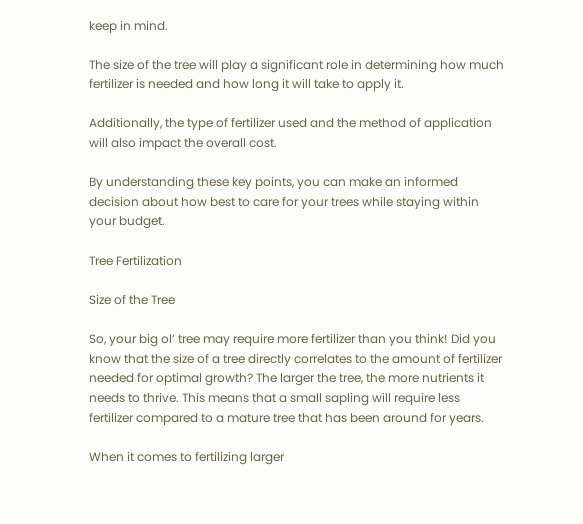keep in mind.

The size of the tree will play a significant role in determining how much fertilizer is needed and how long it will take to apply it.

Additionally, the type of fertilizer used and the method of application will also impact the overall cost.

By understanding these key points, you can make an informed decision about how best to care for your trees while staying within your budget.

Tree Fertilization

Size of the Tree

So, your big ol’ tree may require more fertilizer than you think! Did you know that the size of a tree directly correlates to the amount of fertilizer needed for optimal growth? The larger the tree, the more nutrients it needs to thrive. This means that a small sapling will require less fertilizer compared to a mature tree that has been around for years.

When it comes to fertilizing larger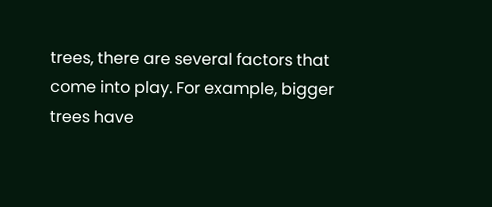trees, there are several factors that come into play. For example, bigger trees have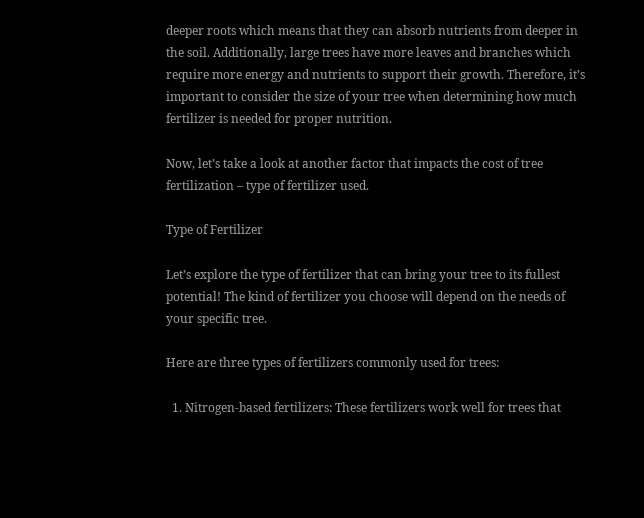deeper roots which means that they can absorb nutrients from deeper in the soil. Additionally, large trees have more leaves and branches which require more energy and nutrients to support their growth. Therefore, it’s important to consider the size of your tree when determining how much fertilizer is needed for proper nutrition.

Now, let’s take a look at another factor that impacts the cost of tree fertilization – type of fertilizer used.

Type of Fertilizer

Let’s explore the type of fertilizer that can bring your tree to its fullest potential! The kind of fertilizer you choose will depend on the needs of your specific tree.

Here are three types of fertilizers commonly used for trees:

  1. Nitrogen-based fertilizers: These fertilizers work well for trees that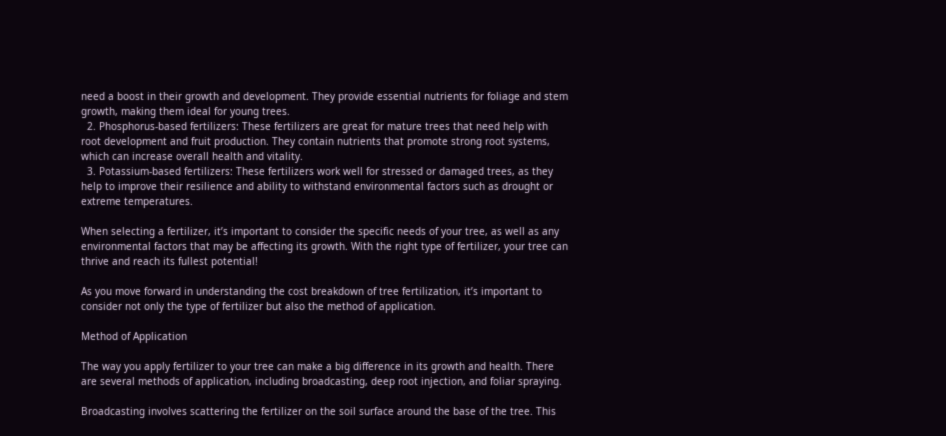need a boost in their growth and development. They provide essential nutrients for foliage and stem growth, making them ideal for young trees.
  2. Phosphorus-based fertilizers: These fertilizers are great for mature trees that need help with root development and fruit production. They contain nutrients that promote strong root systems, which can increase overall health and vitality.
  3. Potassium-based fertilizers: These fertilizers work well for stressed or damaged trees, as they help to improve their resilience and ability to withstand environmental factors such as drought or extreme temperatures.

When selecting a fertilizer, it’s important to consider the specific needs of your tree, as well as any environmental factors that may be affecting its growth. With the right type of fertilizer, your tree can thrive and reach its fullest potential!

As you move forward in understanding the cost breakdown of tree fertilization, it’s important to consider not only the type of fertilizer but also the method of application.

Method of Application

The way you apply fertilizer to your tree can make a big difference in its growth and health. There are several methods of application, including broadcasting, deep root injection, and foliar spraying.

Broadcasting involves scattering the fertilizer on the soil surface around the base of the tree. This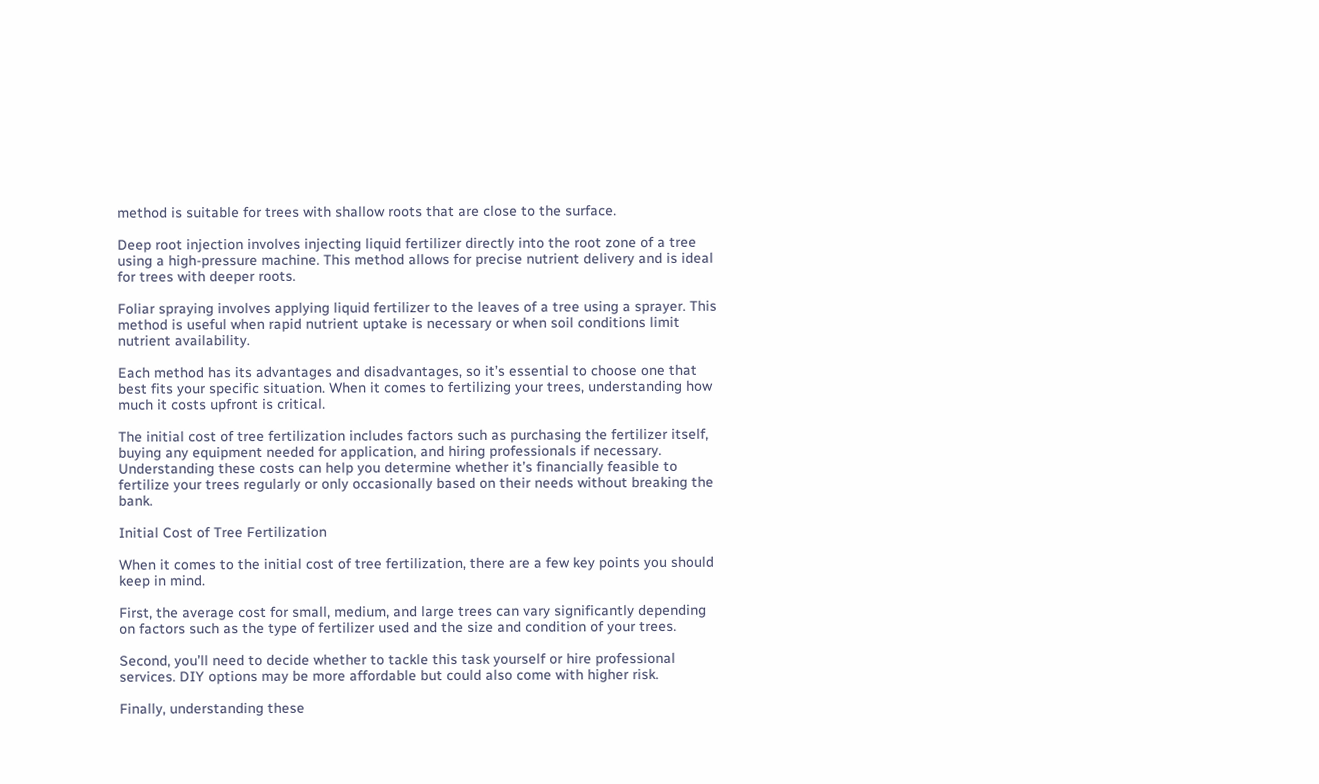method is suitable for trees with shallow roots that are close to the surface.

Deep root injection involves injecting liquid fertilizer directly into the root zone of a tree using a high-pressure machine. This method allows for precise nutrient delivery and is ideal for trees with deeper roots.

Foliar spraying involves applying liquid fertilizer to the leaves of a tree using a sprayer. This method is useful when rapid nutrient uptake is necessary or when soil conditions limit nutrient availability.

Each method has its advantages and disadvantages, so it’s essential to choose one that best fits your specific situation. When it comes to fertilizing your trees, understanding how much it costs upfront is critical.

The initial cost of tree fertilization includes factors such as purchasing the fertilizer itself, buying any equipment needed for application, and hiring professionals if necessary. Understanding these costs can help you determine whether it’s financially feasible to fertilize your trees regularly or only occasionally based on their needs without breaking the bank.

Initial Cost of Tree Fertilization

When it comes to the initial cost of tree fertilization, there are a few key points you should keep in mind.

First, the average cost for small, medium, and large trees can vary significantly depending on factors such as the type of fertilizer used and the size and condition of your trees.

Second, you’ll need to decide whether to tackle this task yourself or hire professional services. DIY options may be more affordable but could also come with higher risk.

Finally, understanding these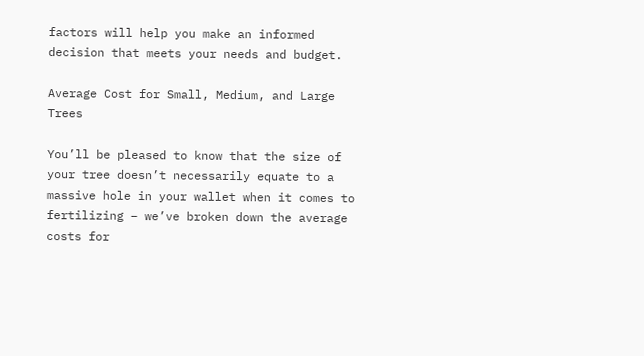factors will help you make an informed decision that meets your needs and budget.

Average Cost for Small, Medium, and Large Trees

You’ll be pleased to know that the size of your tree doesn’t necessarily equate to a massive hole in your wallet when it comes to fertilizing – we’ve broken down the average costs for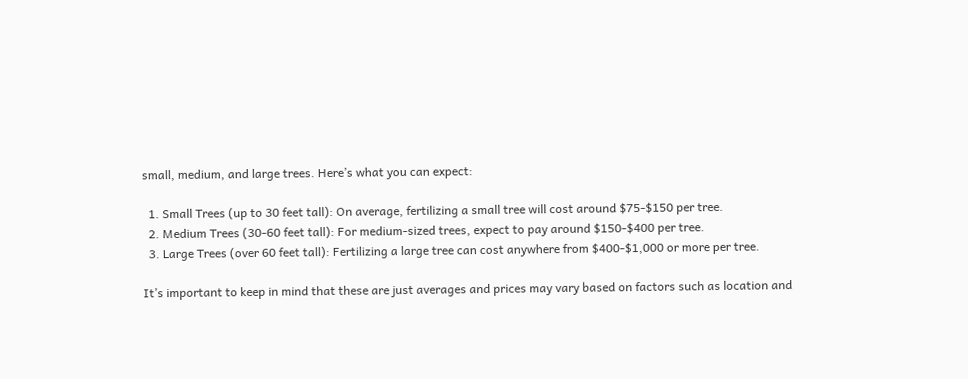small, medium, and large trees. Here’s what you can expect:

  1. Small Trees (up to 30 feet tall): On average, fertilizing a small tree will cost around $75-$150 per tree.
  2. Medium Trees (30-60 feet tall): For medium-sized trees, expect to pay around $150-$400 per tree.
  3. Large Trees (over 60 feet tall): Fertilizing a large tree can cost anywhere from $400-$1,000 or more per tree.

It’s important to keep in mind that these are just averages and prices may vary based on factors such as location and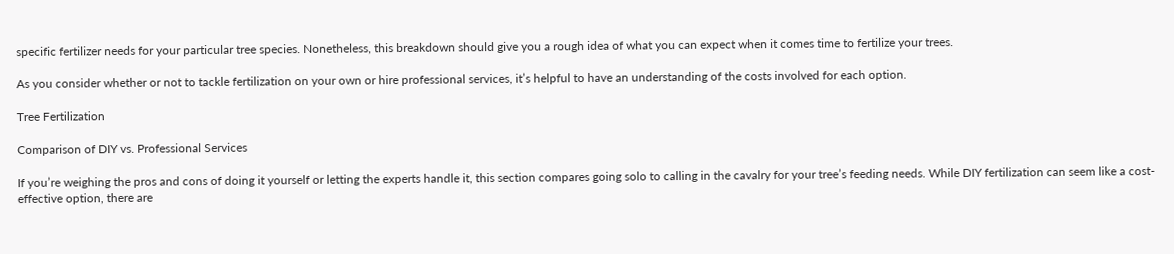specific fertilizer needs for your particular tree species. Nonetheless, this breakdown should give you a rough idea of what you can expect when it comes time to fertilize your trees.

As you consider whether or not to tackle fertilization on your own or hire professional services, it’s helpful to have an understanding of the costs involved for each option.

Tree Fertilization

Comparison of DIY vs. Professional Services

If you’re weighing the pros and cons of doing it yourself or letting the experts handle it, this section compares going solo to calling in the cavalry for your tree’s feeding needs. While DIY fertilization can seem like a cost-effective option, there are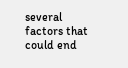several factors that could end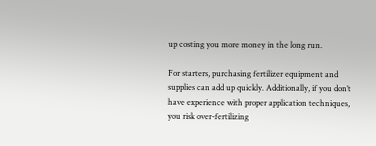up costing you more money in the long run.

For starters, purchasing fertilizer equipment and supplies can add up quickly. Additionally, if you don’t have experience with proper application techniques, you risk over-fertilizing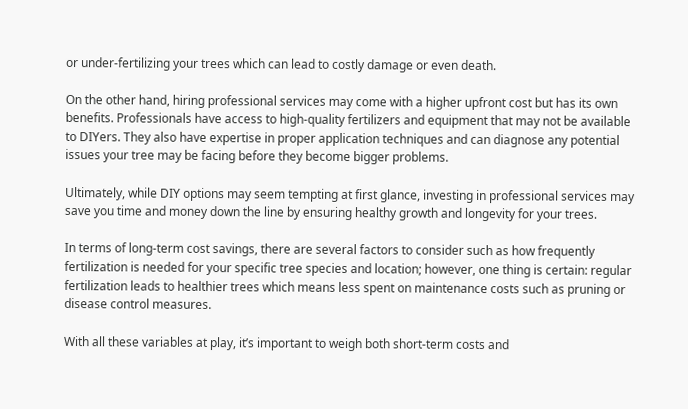or under-fertilizing your trees which can lead to costly damage or even death.

On the other hand, hiring professional services may come with a higher upfront cost but has its own benefits. Professionals have access to high-quality fertilizers and equipment that may not be available to DIYers. They also have expertise in proper application techniques and can diagnose any potential issues your tree may be facing before they become bigger problems.

Ultimately, while DIY options may seem tempting at first glance, investing in professional services may save you time and money down the line by ensuring healthy growth and longevity for your trees.

In terms of long-term cost savings, there are several factors to consider such as how frequently fertilization is needed for your specific tree species and location; however, one thing is certain: regular fertilization leads to healthier trees which means less spent on maintenance costs such as pruning or disease control measures.

With all these variables at play, it’s important to weigh both short-term costs and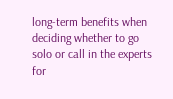long-term benefits when deciding whether to go solo or call in the experts for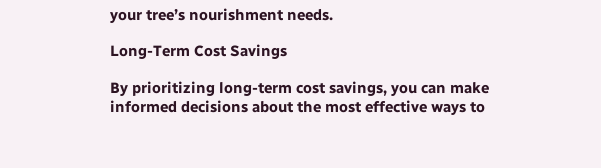your tree’s nourishment needs.

Long-Term Cost Savings

By prioritizing long-term cost savings, you can make informed decisions about the most effective ways to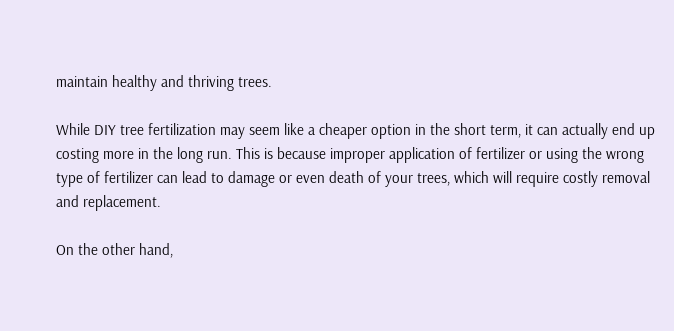maintain healthy and thriving trees.

While DIY tree fertilization may seem like a cheaper option in the short term, it can actually end up costing more in the long run. This is because improper application of fertilizer or using the wrong type of fertilizer can lead to damage or even death of your trees, which will require costly removal and replacement.

On the other hand,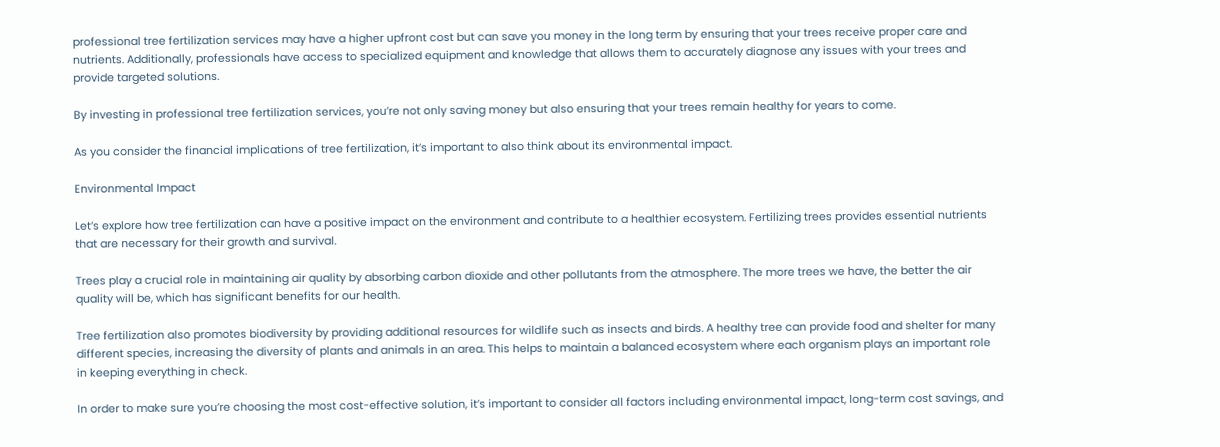professional tree fertilization services may have a higher upfront cost but can save you money in the long term by ensuring that your trees receive proper care and nutrients. Additionally, professionals have access to specialized equipment and knowledge that allows them to accurately diagnose any issues with your trees and provide targeted solutions.

By investing in professional tree fertilization services, you’re not only saving money but also ensuring that your trees remain healthy for years to come.

As you consider the financial implications of tree fertilization, it’s important to also think about its environmental impact.

Environmental Impact

Let’s explore how tree fertilization can have a positive impact on the environment and contribute to a healthier ecosystem. Fertilizing trees provides essential nutrients that are necessary for their growth and survival.

Trees play a crucial role in maintaining air quality by absorbing carbon dioxide and other pollutants from the atmosphere. The more trees we have, the better the air quality will be, which has significant benefits for our health.

Tree fertilization also promotes biodiversity by providing additional resources for wildlife such as insects and birds. A healthy tree can provide food and shelter for many different species, increasing the diversity of plants and animals in an area. This helps to maintain a balanced ecosystem where each organism plays an important role in keeping everything in check.

In order to make sure you’re choosing the most cost-effective solution, it’s important to consider all factors including environmental impact, long-term cost savings, and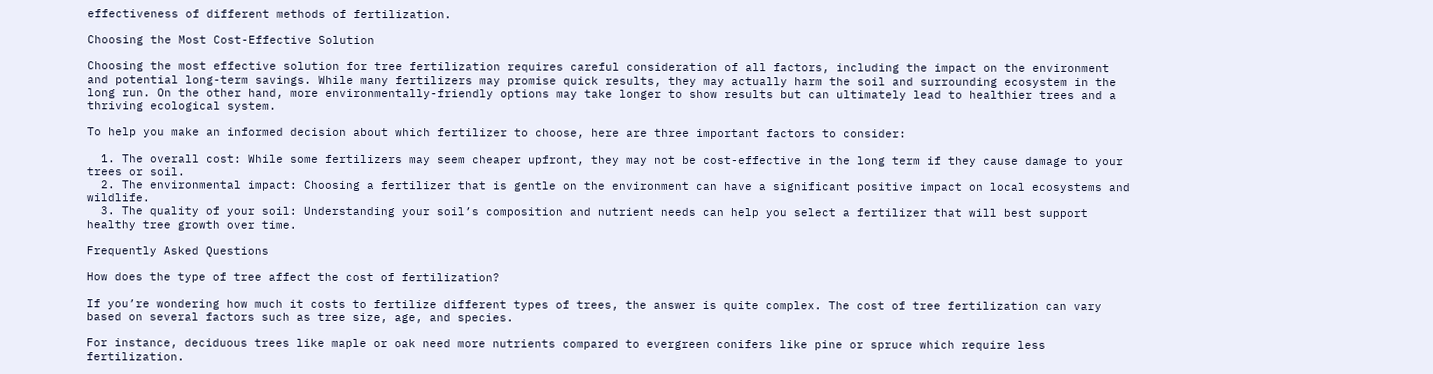effectiveness of different methods of fertilization.

Choosing the Most Cost-Effective Solution

Choosing the most effective solution for tree fertilization requires careful consideration of all factors, including the impact on the environment and potential long-term savings. While many fertilizers may promise quick results, they may actually harm the soil and surrounding ecosystem in the long run. On the other hand, more environmentally-friendly options may take longer to show results but can ultimately lead to healthier trees and a thriving ecological system.

To help you make an informed decision about which fertilizer to choose, here are three important factors to consider:

  1. The overall cost: While some fertilizers may seem cheaper upfront, they may not be cost-effective in the long term if they cause damage to your trees or soil.
  2. The environmental impact: Choosing a fertilizer that is gentle on the environment can have a significant positive impact on local ecosystems and wildlife.
  3. The quality of your soil: Understanding your soil’s composition and nutrient needs can help you select a fertilizer that will best support healthy tree growth over time.

Frequently Asked Questions

How does the type of tree affect the cost of fertilization?

If you’re wondering how much it costs to fertilize different types of trees, the answer is quite complex. The cost of tree fertilization can vary based on several factors such as tree size, age, and species.

For instance, deciduous trees like maple or oak need more nutrients compared to evergreen conifers like pine or spruce which require less fertilization.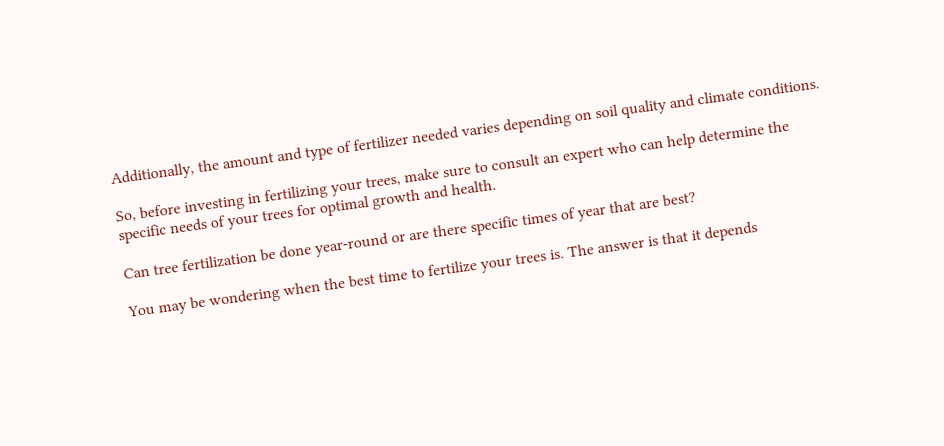Additionally, the amount and type of fertilizer needed varies depending on soil quality and climate conditions.

So, before investing in fertilizing your trees, make sure to consult an expert who can help determine the specific needs of your trees for optimal growth and health.

Can tree fertilization be done year-round or are there specific times of year that are best?

You may be wondering when the best time to fertilize your trees is. The answer is that it depends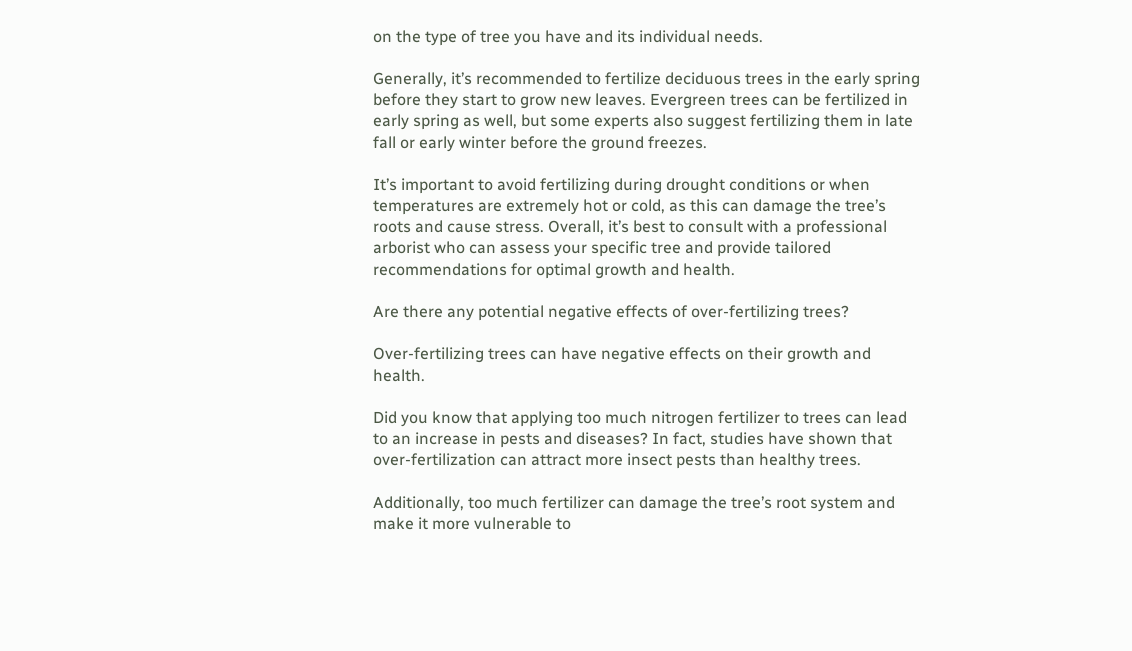on the type of tree you have and its individual needs.

Generally, it’s recommended to fertilize deciduous trees in the early spring before they start to grow new leaves. Evergreen trees can be fertilized in early spring as well, but some experts also suggest fertilizing them in late fall or early winter before the ground freezes.

It’s important to avoid fertilizing during drought conditions or when temperatures are extremely hot or cold, as this can damage the tree’s roots and cause stress. Overall, it’s best to consult with a professional arborist who can assess your specific tree and provide tailored recommendations for optimal growth and health.

Are there any potential negative effects of over-fertilizing trees?

Over-fertilizing trees can have negative effects on their growth and health.

Did you know that applying too much nitrogen fertilizer to trees can lead to an increase in pests and diseases? In fact, studies have shown that over-fertilization can attract more insect pests than healthy trees.

Additionally, too much fertilizer can damage the tree’s root system and make it more vulnerable to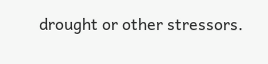drought or other stressors.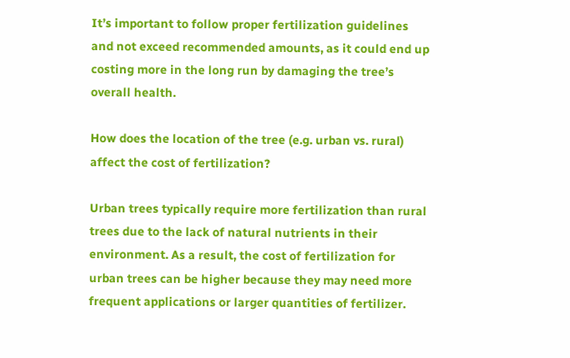It’s important to follow proper fertilization guidelines and not exceed recommended amounts, as it could end up costing more in the long run by damaging the tree’s overall health.

How does the location of the tree (e.g. urban vs. rural) affect the cost of fertilization?

Urban trees typically require more fertilization than rural trees due to the lack of natural nutrients in their environment. As a result, the cost of fertilization for urban trees can be higher because they may need more frequent applications or larger quantities of fertilizer.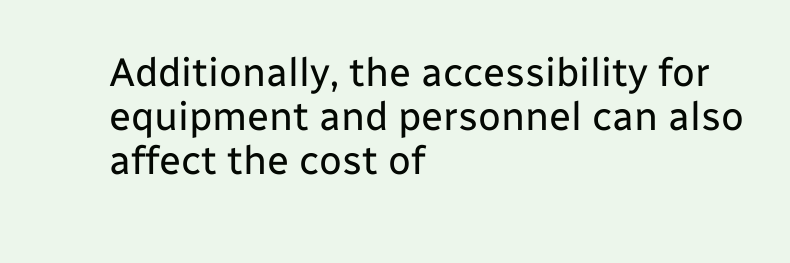Additionally, the accessibility for equipment and personnel can also affect the cost of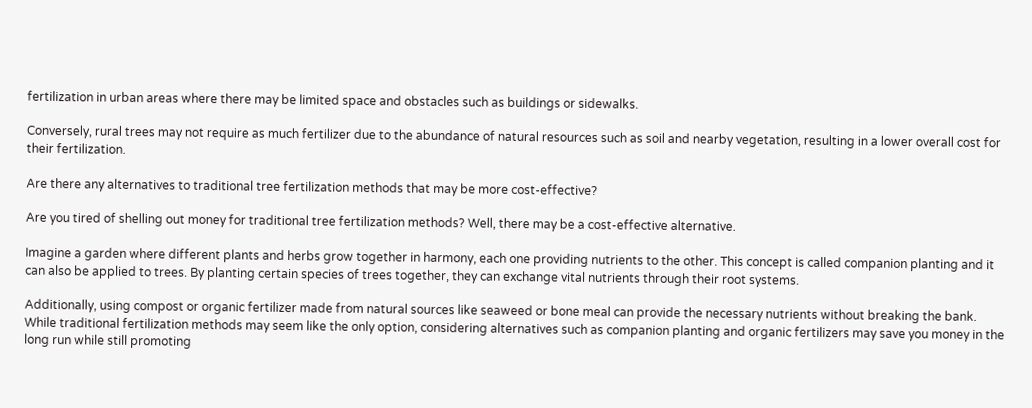fertilization in urban areas where there may be limited space and obstacles such as buildings or sidewalks.

Conversely, rural trees may not require as much fertilizer due to the abundance of natural resources such as soil and nearby vegetation, resulting in a lower overall cost for their fertilization.

Are there any alternatives to traditional tree fertilization methods that may be more cost-effective?

Are you tired of shelling out money for traditional tree fertilization methods? Well, there may be a cost-effective alternative.

Imagine a garden where different plants and herbs grow together in harmony, each one providing nutrients to the other. This concept is called companion planting and it can also be applied to trees. By planting certain species of trees together, they can exchange vital nutrients through their root systems.

Additionally, using compost or organic fertilizer made from natural sources like seaweed or bone meal can provide the necessary nutrients without breaking the bank. While traditional fertilization methods may seem like the only option, considering alternatives such as companion planting and organic fertilizers may save you money in the long run while still promoting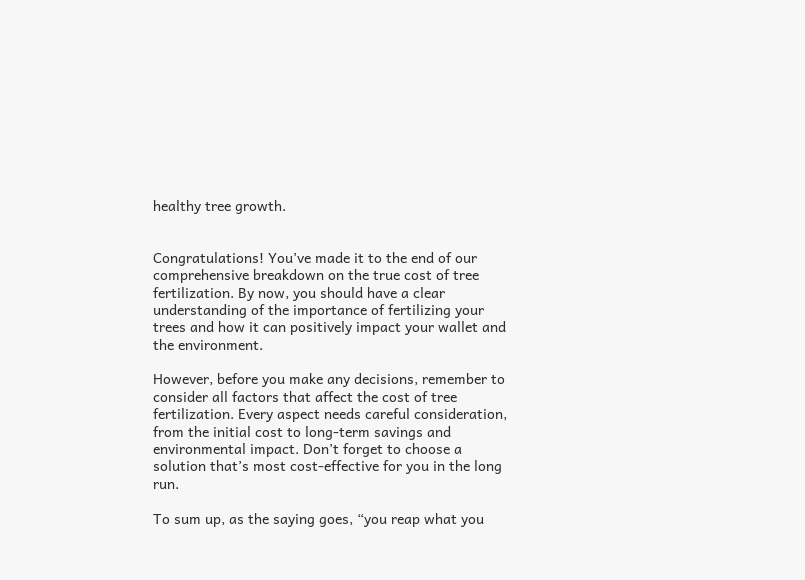healthy tree growth.


Congratulations! You’ve made it to the end of our comprehensive breakdown on the true cost of tree fertilization. By now, you should have a clear understanding of the importance of fertilizing your trees and how it can positively impact your wallet and the environment.

However, before you make any decisions, remember to consider all factors that affect the cost of tree fertilization. Every aspect needs careful consideration, from the initial cost to long-term savings and environmental impact. Don’t forget to choose a solution that’s most cost-effective for you in the long run.

To sum up, as the saying goes, “you reap what you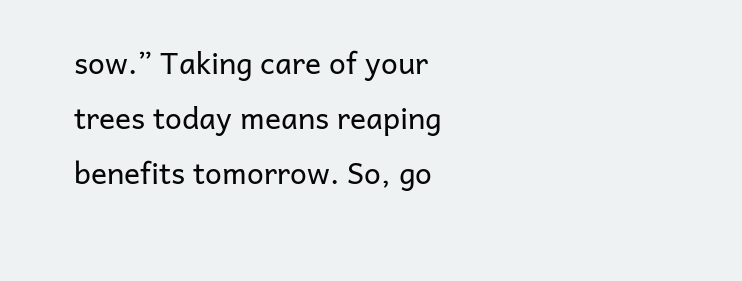sow.” Taking care of your trees today means reaping benefits tomorrow. So, go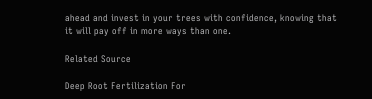ahead and invest in your trees with confidence, knowing that it will pay off in more ways than one.

Related Source

Deep Root Fertilization For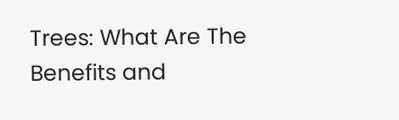Trees: What Are The Benefits and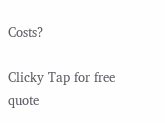Costs?

Clicky Tap for free quote